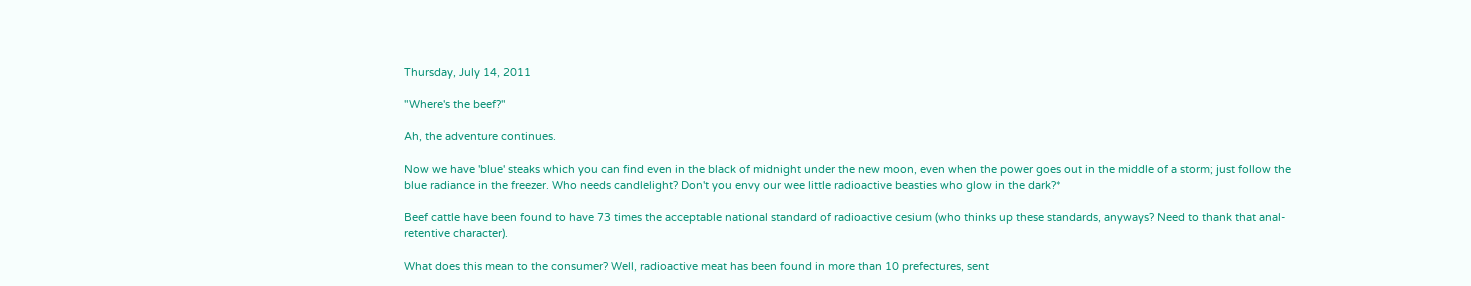Thursday, July 14, 2011

"Where's the beef?"

Ah, the adventure continues.

Now we have 'blue' steaks which you can find even in the black of midnight under the new moon, even when the power goes out in the middle of a storm; just follow the blue radiance in the freezer. Who needs candlelight? Don't you envy our wee little radioactive beasties who glow in the dark?*

Beef cattle have been found to have 73 times the acceptable national standard of radioactive cesium (who thinks up these standards, anyways? Need to thank that anal-retentive character).

What does this mean to the consumer? Well, radioactive meat has been found in more than 10 prefectures, sent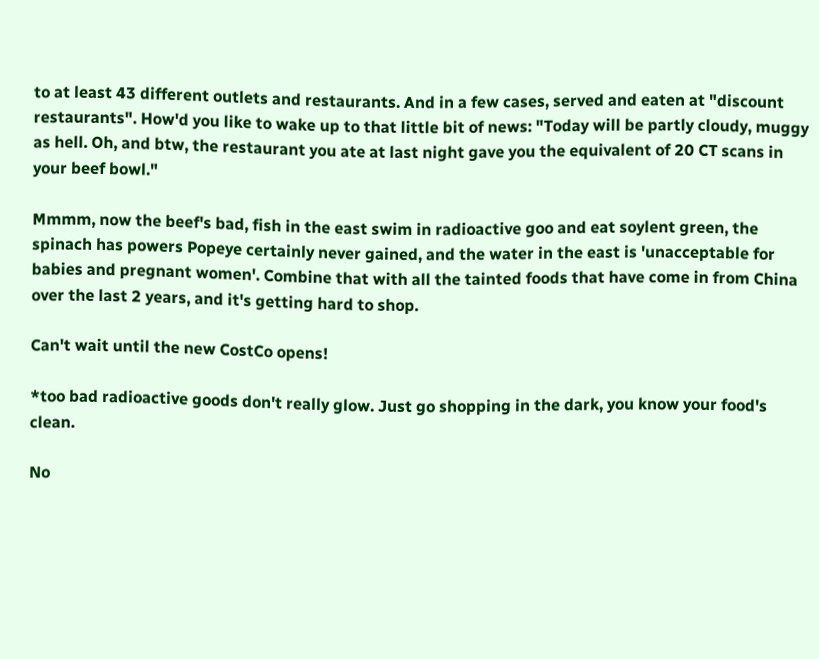to at least 43 different outlets and restaurants. And in a few cases, served and eaten at "discount restaurants". How'd you like to wake up to that little bit of news: "Today will be partly cloudy, muggy as hell. Oh, and btw, the restaurant you ate at last night gave you the equivalent of 20 CT scans in your beef bowl."

Mmmm, now the beef's bad, fish in the east swim in radioactive goo and eat soylent green, the spinach has powers Popeye certainly never gained, and the water in the east is 'unacceptable for babies and pregnant women'. Combine that with all the tainted foods that have come in from China over the last 2 years, and it's getting hard to shop.

Can't wait until the new CostCo opens!

*too bad radioactive goods don't really glow. Just go shopping in the dark, you know your food's clean.

No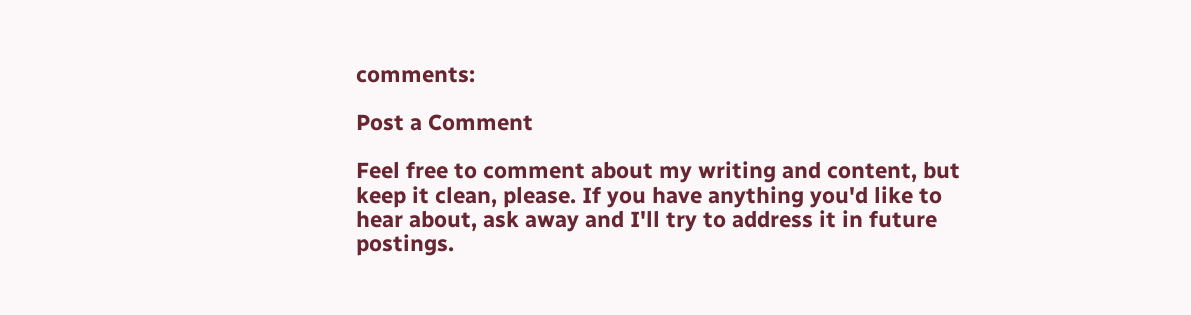comments:

Post a Comment

Feel free to comment about my writing and content, but keep it clean, please. If you have anything you'd like to hear about, ask away and I'll try to address it in future postings.